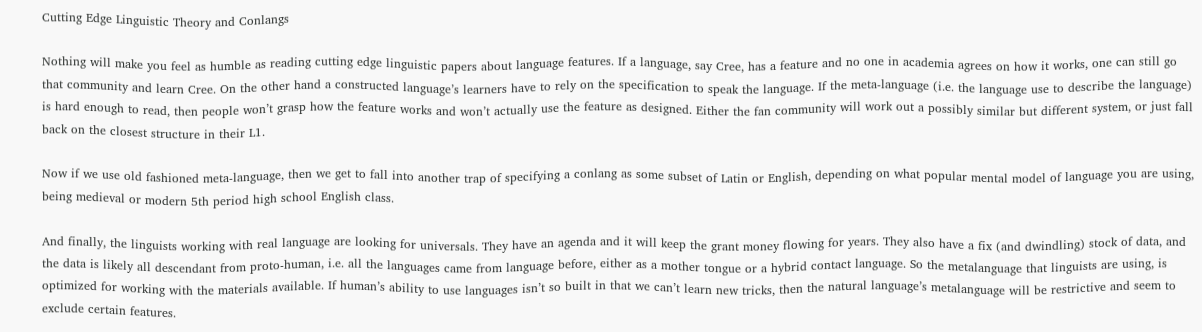Cutting Edge Linguistic Theory and Conlangs

Nothing will make you feel as humble as reading cutting edge linguistic papers about language features. If a language, say Cree, has a feature and no one in academia agrees on how it works, one can still go that community and learn Cree. On the other hand a constructed language’s learners have to rely on the specification to speak the language. If the meta-language (i.e. the language use to describe the language) is hard enough to read, then people won’t grasp how the feature works and won’t actually use the feature as designed. Either the fan community will work out a possibly similar but different system, or just fall back on the closest structure in their L1.

Now if we use old fashioned meta-language, then we get to fall into another trap of specifying a conlang as some subset of Latin or English, depending on what popular mental model of language you are using, being medieval or modern 5th period high school English class.

And finally, the linguists working with real language are looking for universals. They have an agenda and it will keep the grant money flowing for years. They also have a fix (and dwindling) stock of data, and the data is likely all descendant from proto-human, i.e. all the languages came from language before, either as a mother tongue or a hybrid contact language. So the metalanguage that linguists are using, is optimized for working with the materials available. If human’s ability to use languages isn’t so built in that we can’t learn new tricks, then the natural language’s metalanguage will be restrictive and seem to exclude certain features.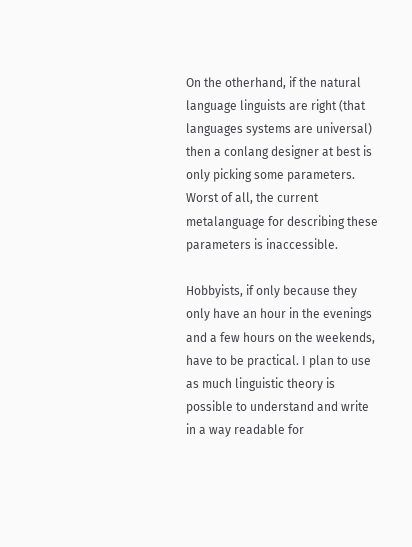On the otherhand, if the natural language linguists are right (that languages systems are universal) then a conlang designer at best is only picking some parameters. Worst of all, the current metalanguage for describing these parameters is inaccessible.

Hobbyists, if only because they only have an hour in the evenings and a few hours on the weekends, have to be practical. I plan to use as much linguistic theory is possible to understand and write in a way readable for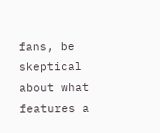fans, be skeptical about what features a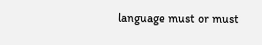language must or must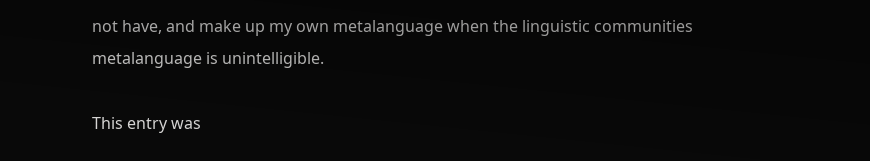not have, and make up my own metalanguage when the linguistic communities metalanguage is unintelligible.

This entry was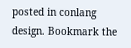posted in conlang design. Bookmark the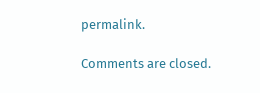permalink.

Comments are closed.